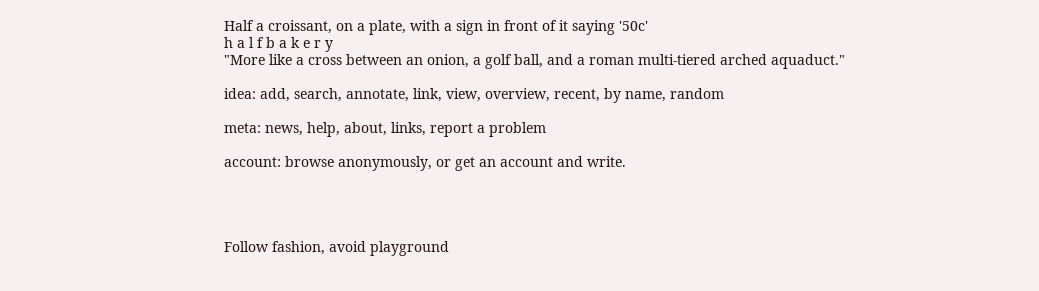Half a croissant, on a plate, with a sign in front of it saying '50c'
h a l f b a k e r y
"More like a cross between an onion, a golf ball, and a roman multi-tiered arched aquaduct."

idea: add, search, annotate, link, view, overview, recent, by name, random

meta: news, help, about, links, report a problem

account: browse anonymously, or get an account and write.




Follow fashion, avoid playground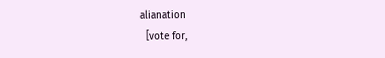alianation
  [vote for,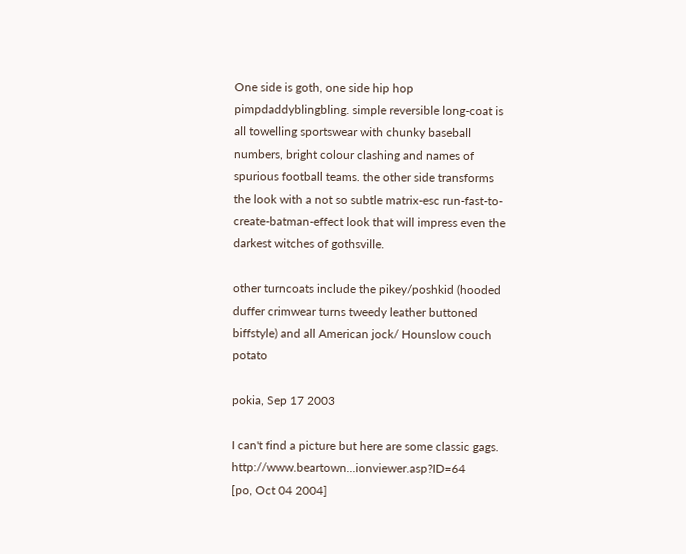One side is goth, one side hip hop pimpdaddyblingbling. simple reversible long-coat is all towelling sportswear with chunky baseball numbers, bright colour clashing and names of spurious football teams. the other side transforms the look with a not so subtle matrix-esc run-fast-to-create-batman-effect look that will impress even the darkest witches of gothsville.

other turncoats include the pikey/poshkid (hooded duffer crimwear turns tweedy leather buttoned biffstyle) and all American jock/ Hounslow couch potato

pokia, Sep 17 2003

I can't find a picture but here are some classic gags. http://www.beartown...ionviewer.asp?ID=64
[po, Oct 04 2004]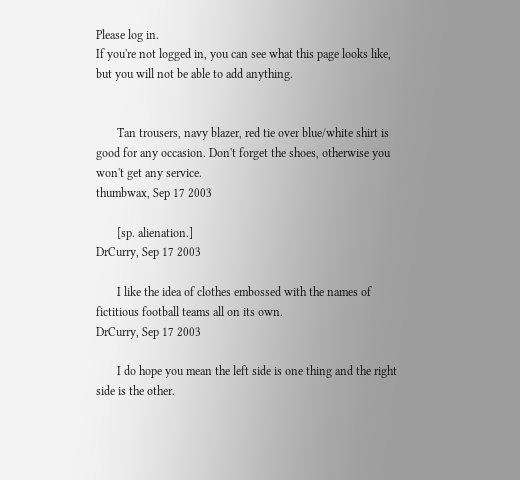Please log in.
If you're not logged in, you can see what this page looks like, but you will not be able to add anything.


       Tan trousers, navy blazer, red tie over blue/white shirt is good for any occasion. Don't forget the shoes, otherwise you won't get any service.
thumbwax, Sep 17 2003

       [sp. alienation.]
DrCurry, Sep 17 2003

       I like the idea of clothes embossed with the names of fictitious football teams all on its own.
DrCurry, Sep 17 2003

       I do hope you mean the left side is one thing and the right side is the other.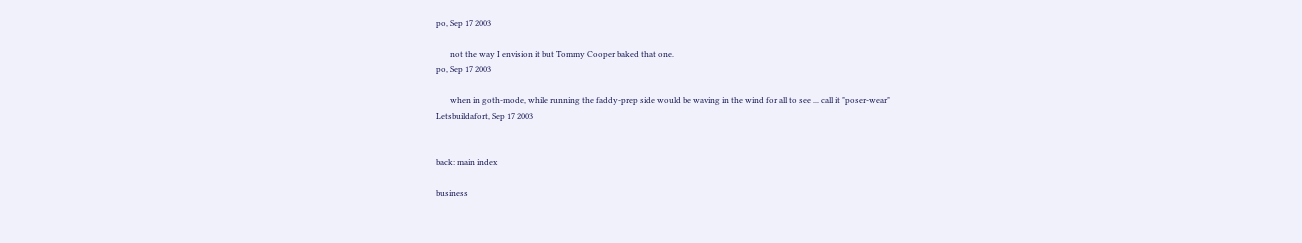po, Sep 17 2003

       not the way I envision it but Tommy Cooper baked that one.
po, Sep 17 2003

       when in goth-mode, while running the faddy-prep side would be waving in the wind for all to see ... call it "poser-wear"
Letsbuildafort, Sep 17 2003


back: main index

business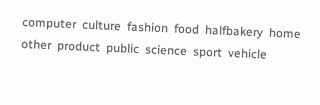computer  culture  fashion  food  halfbakery  home  other  product  public  science  sport  vehicle